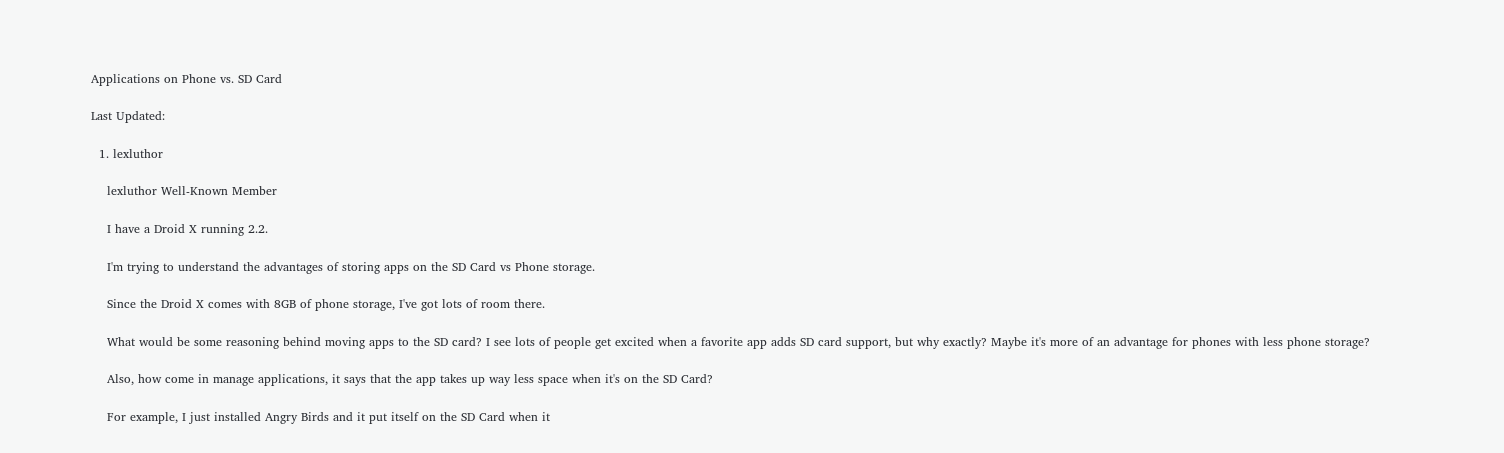Applications on Phone vs. SD Card

Last Updated:

  1. lexluthor

    lexluthor Well-Known Member

    I have a Droid X running 2.2.

    I'm trying to understand the advantages of storing apps on the SD Card vs Phone storage.

    Since the Droid X comes with 8GB of phone storage, I've got lots of room there.

    What would be some reasoning behind moving apps to the SD card? I see lots of people get excited when a favorite app adds SD card support, but why exactly? Maybe it's more of an advantage for phones with less phone storage?

    Also, how come in manage applications, it says that the app takes up way less space when it's on the SD Card?

    For example, I just installed Angry Birds and it put itself on the SD Card when it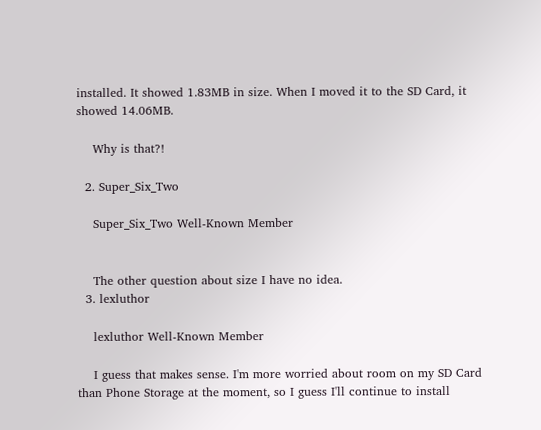installed. It showed 1.83MB in size. When I moved it to the SD Card, it showed 14.06MB.

    Why is that?!

  2. Super_Six_Two

    Super_Six_Two Well-Known Member


    The other question about size I have no idea.
  3. lexluthor

    lexluthor Well-Known Member

    I guess that makes sense. I'm more worried about room on my SD Card than Phone Storage at the moment, so I guess I'll continue to install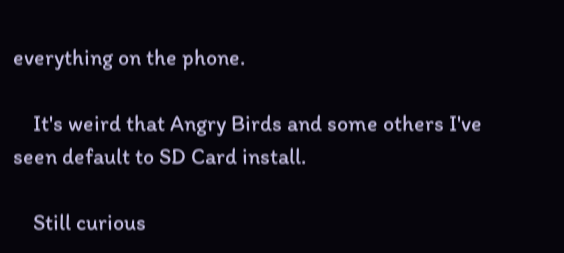everything on the phone.

    It's weird that Angry Birds and some others I've seen default to SD Card install.

    Still curious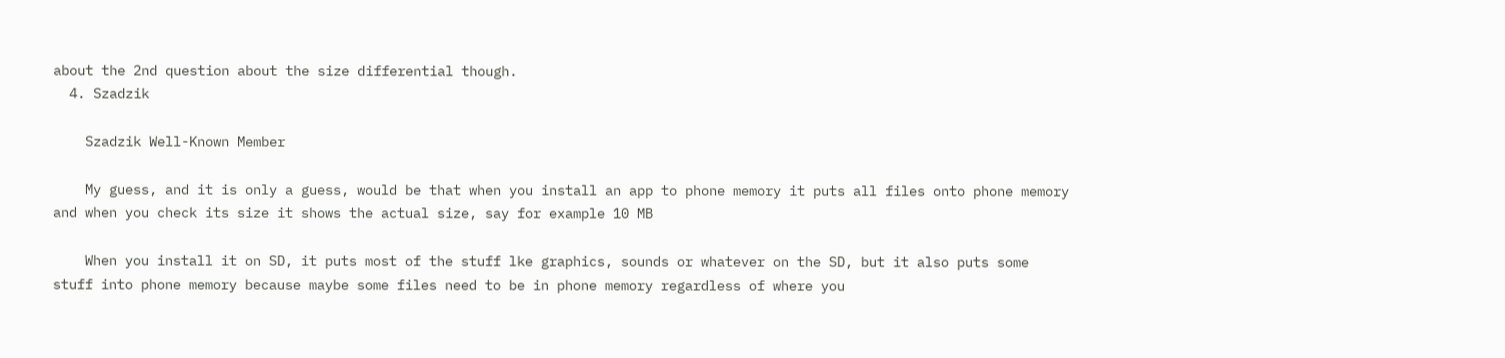about the 2nd question about the size differential though.
  4. Szadzik

    Szadzik Well-Known Member

    My guess, and it is only a guess, would be that when you install an app to phone memory it puts all files onto phone memory and when you check its size it shows the actual size, say for example 10 MB

    When you install it on SD, it puts most of the stuff lke graphics, sounds or whatever on the SD, but it also puts some stuff into phone memory because maybe some files need to be in phone memory regardless of where you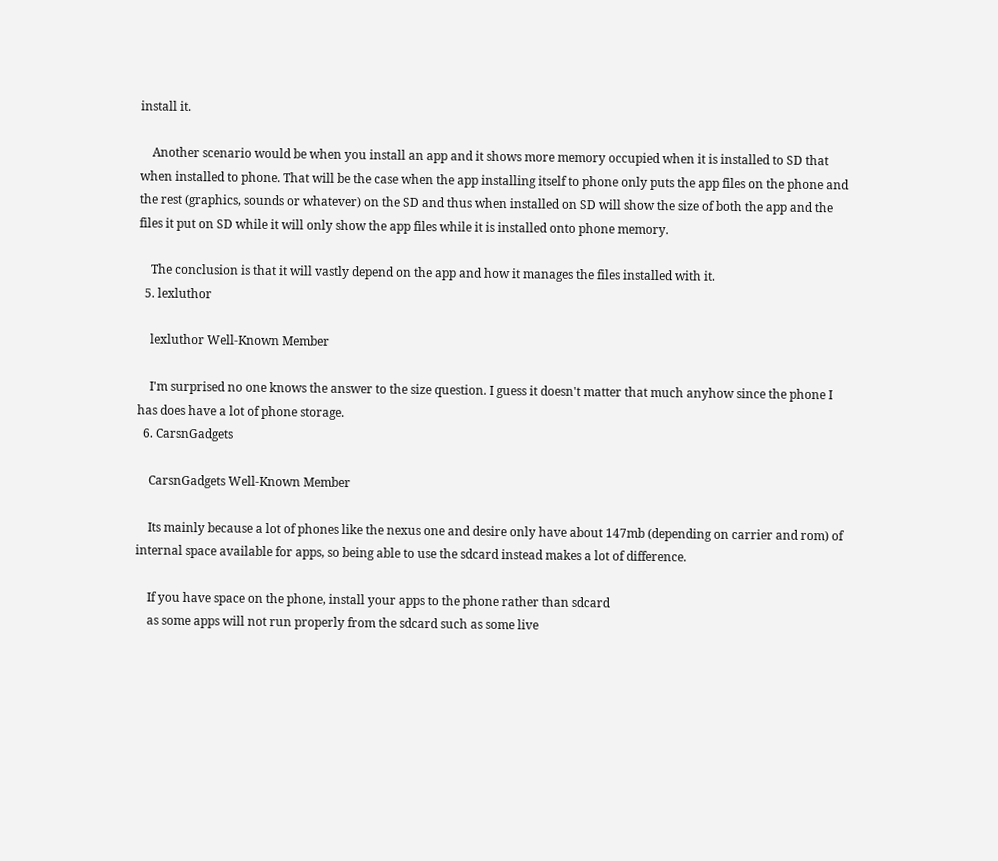install it.

    Another scenario would be when you install an app and it shows more memory occupied when it is installed to SD that when installed to phone. That will be the case when the app installing itself to phone only puts the app files on the phone and the rest (graphics, sounds or whatever) on the SD and thus when installed on SD will show the size of both the app and the files it put on SD while it will only show the app files while it is installed onto phone memory.

    The conclusion is that it will vastly depend on the app and how it manages the files installed with it.
  5. lexluthor

    lexluthor Well-Known Member

    I'm surprised no one knows the answer to the size question. I guess it doesn't matter that much anyhow since the phone I has does have a lot of phone storage.
  6. CarsnGadgets

    CarsnGadgets Well-Known Member

    Its mainly because a lot of phones like the nexus one and desire only have about 147mb (depending on carrier and rom) of internal space available for apps, so being able to use the sdcard instead makes a lot of difference.

    If you have space on the phone, install your apps to the phone rather than sdcard
    as some apps will not run properly from the sdcard such as some live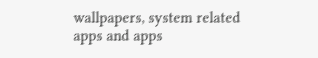wallpapers, system related apps and apps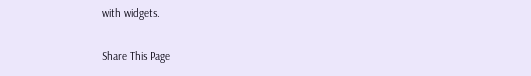with widgets.

Share This Page